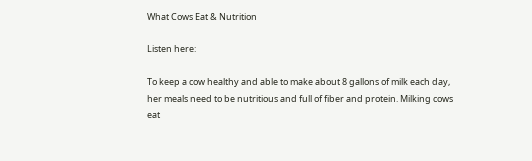What Cows Eat & Nutrition

Listen here:

To keep a cow healthy and able to make about 8 gallons of milk each day, her meals need to be nutritious and full of fiber and protein. Milking cows eat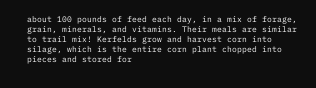about 100 pounds of feed each day, in a mix of forage, grain, minerals, and vitamins. Their meals are similar to trail mix! Kerfelds grow and harvest corn into silage, which is the entire corn plant chopped into pieces and stored for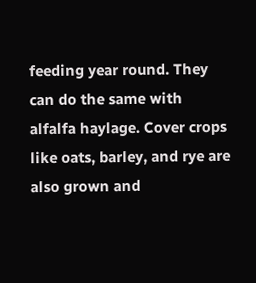feeding year round. They can do the same with alfalfa haylage. Cover crops like oats, barley, and rye are also grown and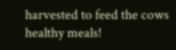harvested to feed the cows healthy meals!